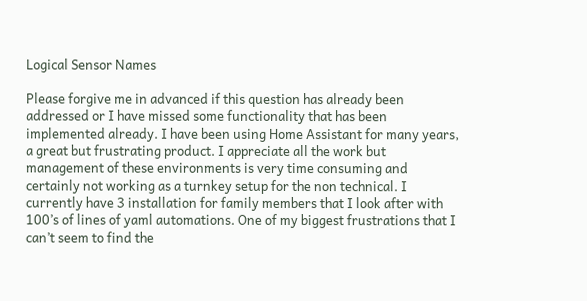Logical Sensor Names

Please forgive me in advanced if this question has already been addressed or I have missed some functionality that has been implemented already. I have been using Home Assistant for many years, a great but frustrating product. I appreciate all the work but management of these environments is very time consuming and certainly not working as a turnkey setup for the non technical. I currently have 3 installation for family members that I look after with 100’s of lines of yaml automations. One of my biggest frustrations that I can’t seem to find the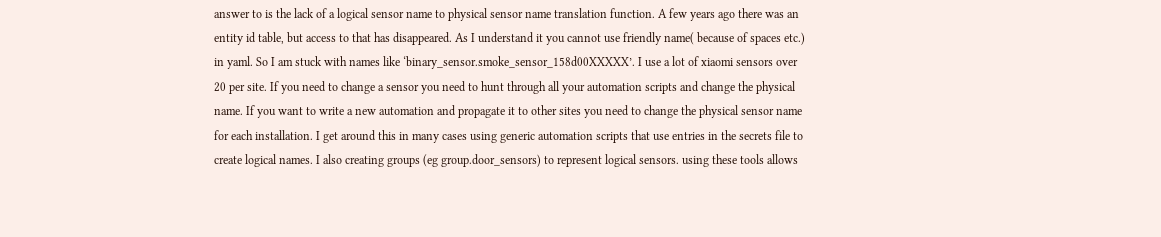answer to is the lack of a logical sensor name to physical sensor name translation function. A few years ago there was an entity id table, but access to that has disappeared. As I understand it you cannot use friendly name( because of spaces etc.) in yaml. So I am stuck with names like ‘binary_sensor.smoke_sensor_158d00XXXXX’. I use a lot of xiaomi sensors over 20 per site. If you need to change a sensor you need to hunt through all your automation scripts and change the physical name. If you want to write a new automation and propagate it to other sites you need to change the physical sensor name for each installation. I get around this in many cases using generic automation scripts that use entries in the secrets file to create logical names. I also creating groups (eg group.door_sensors) to represent logical sensors. using these tools allows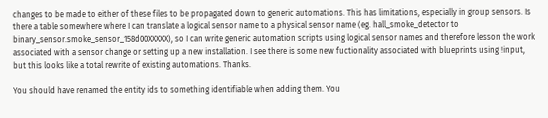changes to be made to either of these files to be propagated down to generic automations. This has limitations, especially in group sensors. Is there a table somewhere where I can translate a logical sensor name to a physical sensor name (eg. hall_smoke_detector to binary_sensor.smoke_sensor_158d00XXXXX), so I can write generic automation scripts using logical sensor names and therefore lesson the work associated with a sensor change or setting up a new installation. I see there is some new fuctionality associated with blueprints using !input, but this looks like a total rewrite of existing automations. Thanks.

You should have renamed the entity ids to something identifiable when adding them. You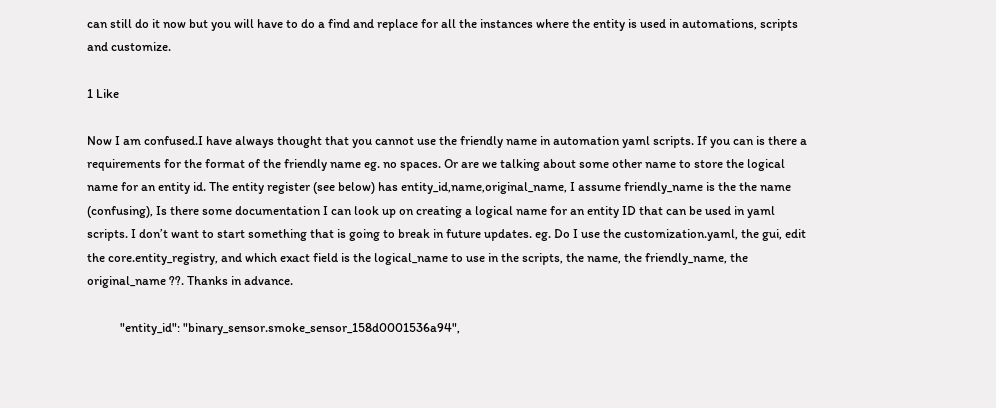can still do it now but you will have to do a find and replace for all the instances where the entity is used in automations, scripts and customize.

1 Like

Now I am confused.I have always thought that you cannot use the friendly name in automation yaml scripts. If you can is there a requirements for the format of the friendly name eg. no spaces. Or are we talking about some other name to store the logical name for an entity id. The entity register (see below) has entity_id,name,original_name, I assume friendly_name is the the name (confusing), Is there some documentation I can look up on creating a logical name for an entity ID that can be used in yaml scripts. I don’t want to start something that is going to break in future updates. eg. Do I use the customization.yaml, the gui, edit the core.entity_registry, and which exact field is the logical_name to use in the scripts, the name, the friendly_name, the original_name ??. Thanks in advance.

           "entity_id": "binary_sensor.smoke_sensor_158d0001536a94",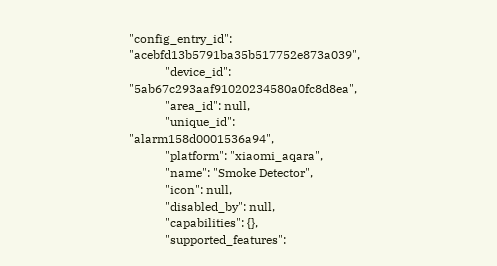"config_entry_id": "acebfd13b5791ba35b517752e873a039",
            "device_id": "5ab67c293aaf91020234580a0fc8d8ea",
            "area_id": null,
            "unique_id": "alarm158d0001536a94",
            "platform": "xiaomi_aqara",
            "name": "Smoke Detector",
            "icon": null,
            "disabled_by": null,
            "capabilities": {},
            "supported_features":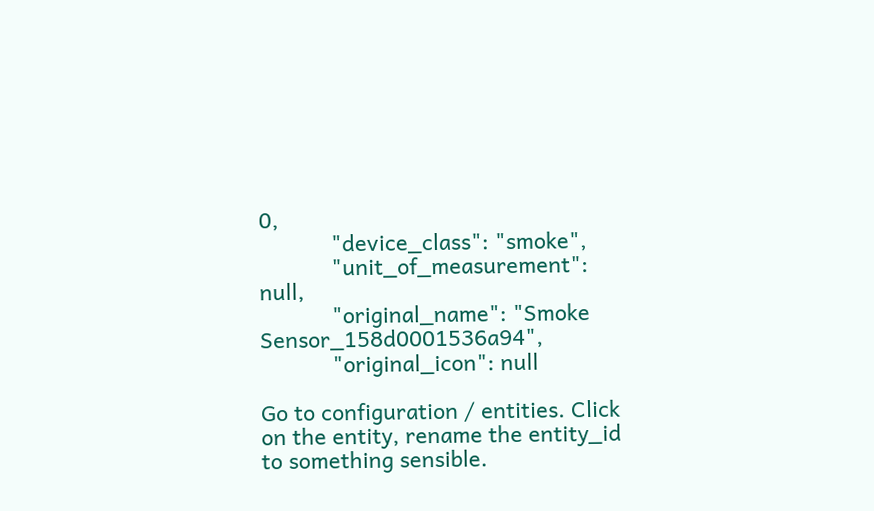0,
            "device_class": "smoke",
            "unit_of_measurement": null,
            "original_name": "Smoke Sensor_158d0001536a94",
            "original_icon": null

Go to configuration / entities. Click on the entity, rename the entity_id to something sensible.